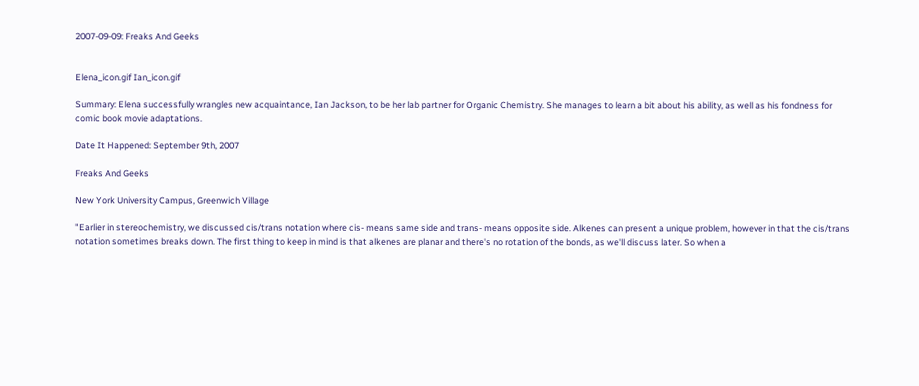2007-09-09: Freaks And Geeks


Elena_icon.gif Ian_icon.gif

Summary: Elena successfully wrangles new acquaintance, Ian Jackson, to be her lab partner for Organic Chemistry. She manages to learn a bit about his ability, as well as his fondness for comic book movie adaptations.

Date It Happened: September 9th, 2007

Freaks And Geeks

New York University Campus, Greenwich Village

"Earlier in stereochemistry, we discussed cis/trans notation where cis- means same side and trans- means opposite side. Alkenes can present a unique problem, however in that the cis/trans notation sometimes breaks down. The first thing to keep in mind is that alkenes are planar and there's no rotation of the bonds, as we'll discuss later. So when a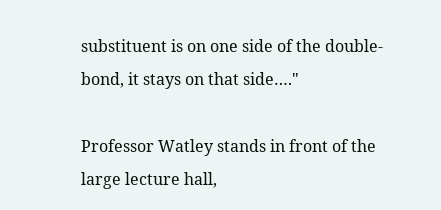substituent is on one side of the double-bond, it stays on that side…."

Professor Watley stands in front of the large lecture hall,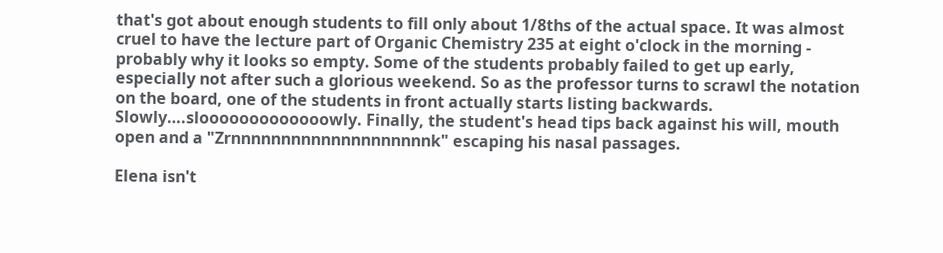that's got about enough students to fill only about 1/8ths of the actual space. It was almost cruel to have the lecture part of Organic Chemistry 235 at eight o'clock in the morning - probably why it looks so empty. Some of the students probably failed to get up early, especially not after such a glorious weekend. So as the professor turns to scrawl the notation on the board, one of the students in front actually starts listing backwards. Slowly….slooooooooooooowly. Finally, the student's head tips back against his will, mouth open and a "Zrnnnnnnnnnnnnnnnnnnnnk" escaping his nasal passages.

Elena isn't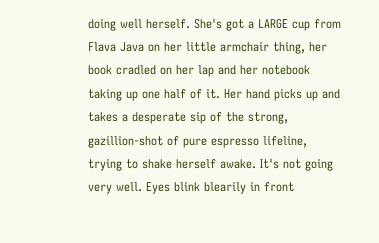doing well herself. She's got a LARGE cup from Flava Java on her little armchair thing, her book cradled on her lap and her notebook taking up one half of it. Her hand picks up and takes a desperate sip of the strong, gazillion-shot of pure espresso lifeline, trying to shake herself awake. It's not going very well. Eyes blink blearily in front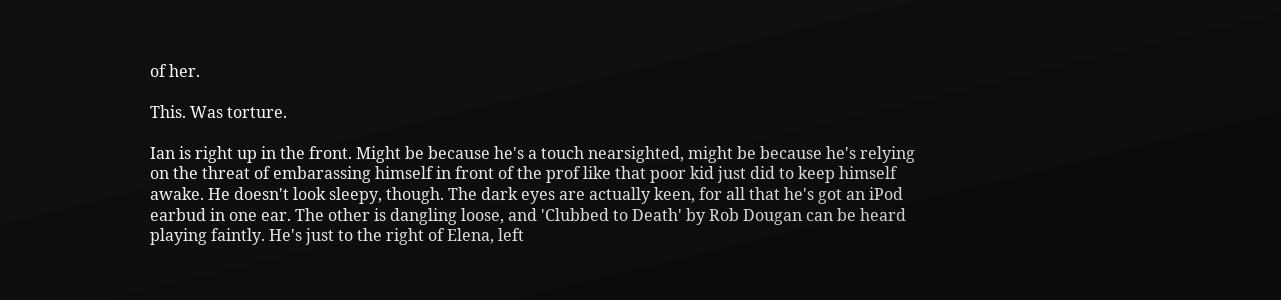of her.

This. Was torture.

Ian is right up in the front. Might be because he's a touch nearsighted, might be because he's relying on the threat of embarassing himself in front of the prof like that poor kid just did to keep himself awake. He doesn't look sleepy, though. The dark eyes are actually keen, for all that he's got an iPod earbud in one ear. The other is dangling loose, and 'Clubbed to Death' by Rob Dougan can be heard playing faintly. He's just to the right of Elena, left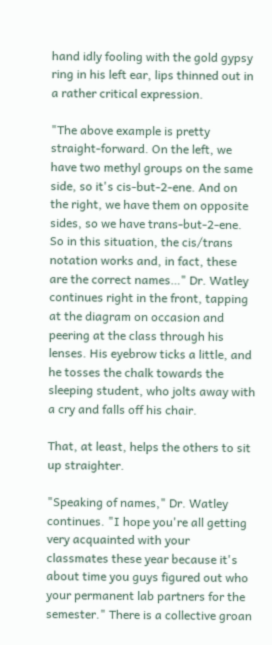hand idly fooling with the gold gypsy ring in his left ear, lips thinned out in a rather critical expression.

"The above example is pretty straight-forward. On the left, we have two methyl groups on the same side, so it's cis-but-2-ene. And on the right, we have them on opposite sides, so we have trans-but-2-ene. So in this situation, the cis/trans notation works and, in fact, these are the correct names…" Dr. Watley continues right in the front, tapping at the diagram on occasion and peering at the class through his lenses. His eyebrow ticks a little, and he tosses the chalk towards the sleeping student, who jolts away with a cry and falls off his chair.

That, at least, helps the others to sit up straighter.

"Speaking of names," Dr. Watley continues. "I hope you're all getting very acquainted with your classmates these year because it's about time you guys figured out who your permanent lab partners for the semester." There is a collective groan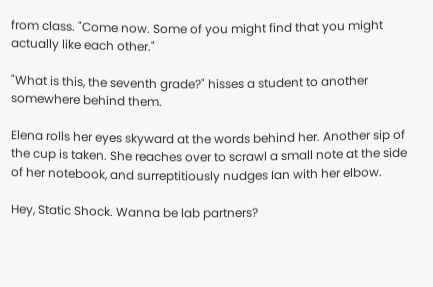from class. "Come now. Some of you might find that you might actually like each other."

"What is this, the seventh grade?" hisses a student to another somewhere behind them.

Elena rolls her eyes skyward at the words behind her. Another sip of the cup is taken. She reaches over to scrawl a small note at the side of her notebook, and surreptitiously nudges Ian with her elbow.

Hey, Static Shock. Wanna be lab partners?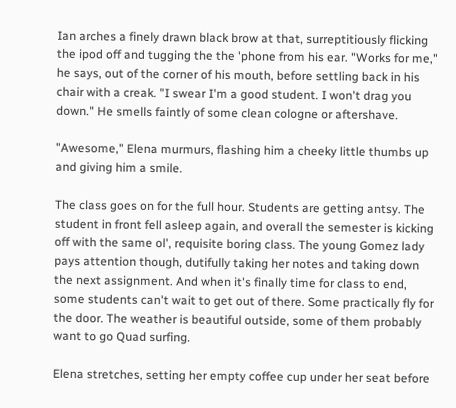Ian arches a finely drawn black brow at that, surreptitiously flicking the ipod off and tugging the the 'phone from his ear. "Works for me," he says, out of the corner of his mouth, before settling back in his chair with a creak. "I swear I'm a good student. I won't drag you down." He smells faintly of some clean cologne or aftershave.

"Awesome," Elena murmurs, flashing him a cheeky little thumbs up and giving him a smile.

The class goes on for the full hour. Students are getting antsy. The student in front fell asleep again, and overall the semester is kicking off with the same ol', requisite boring class. The young Gomez lady pays attention though, dutifully taking her notes and taking down the next assignment. And when it's finally time for class to end, some students can't wait to get out of there. Some practically fly for the door. The weather is beautiful outside, some of them probably want to go Quad surfing.

Elena stretches, setting her empty coffee cup under her seat before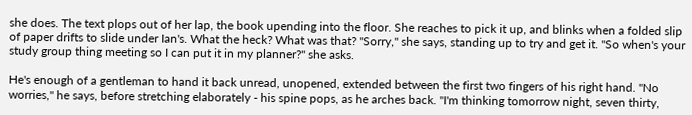she does. The text plops out of her lap, the book upending into the floor. She reaches to pick it up, and blinks when a folded slip of paper drifts to slide under Ian's. What the heck? What was that? "Sorry," she says, standing up to try and get it. "So when's your study group thing meeting so I can put it in my planner?" she asks.

He's enough of a gentleman to hand it back unread, unopened, extended between the first two fingers of his right hand. "No worries," he says, before stretching elaborately - his spine pops, as he arches back. "I'm thinking tomorrow night, seven thirty,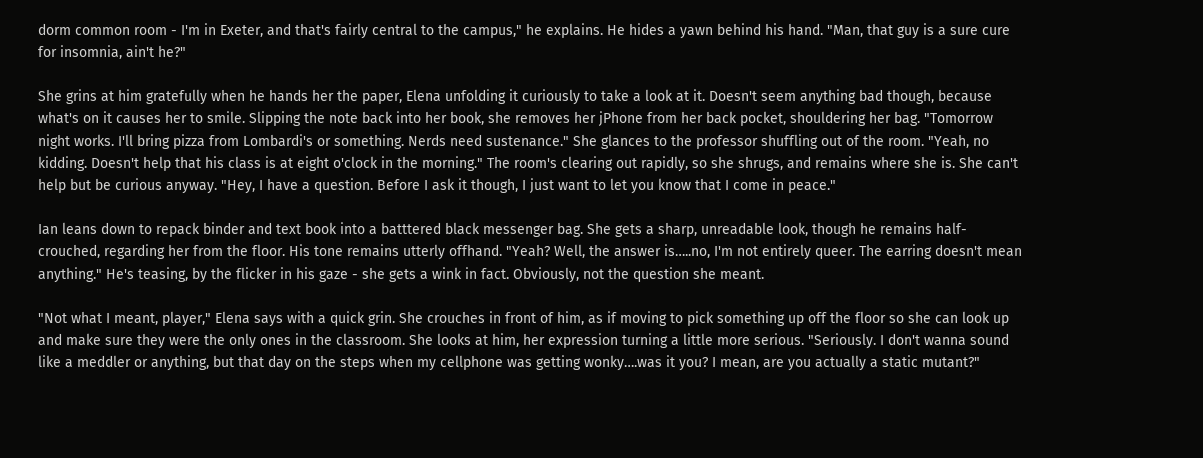dorm common room - I'm in Exeter, and that's fairly central to the campus," he explains. He hides a yawn behind his hand. "Man, that guy is a sure cure for insomnia, ain't he?"

She grins at him gratefully when he hands her the paper, Elena unfolding it curiously to take a look at it. Doesn't seem anything bad though, because what's on it causes her to smile. Slipping the note back into her book, she removes her jPhone from her back pocket, shouldering her bag. "Tomorrow night works. I'll bring pizza from Lombardi's or something. Nerds need sustenance." She glances to the professor shuffling out of the room. "Yeah, no kidding. Doesn't help that his class is at eight o'clock in the morning." The room's clearing out rapidly, so she shrugs, and remains where she is. She can't help but be curious anyway. "Hey, I have a question. Before I ask it though, I just want to let you know that I come in peace."

Ian leans down to repack binder and text book into a batttered black messenger bag. She gets a sharp, unreadable look, though he remains half-crouched, regarding her from the floor. His tone remains utterly offhand. "Yeah? Well, the answer is…..no, I'm not entirely queer. The earring doesn't mean anything." He's teasing, by the flicker in his gaze - she gets a wink in fact. Obviously, not the question she meant.

"Not what I meant, player," Elena says with a quick grin. She crouches in front of him, as if moving to pick something up off the floor so she can look up and make sure they were the only ones in the classroom. She looks at him, her expression turning a little more serious. "Seriously. I don't wanna sound like a meddler or anything, but that day on the steps when my cellphone was getting wonky….was it you? I mean, are you actually a static mutant?"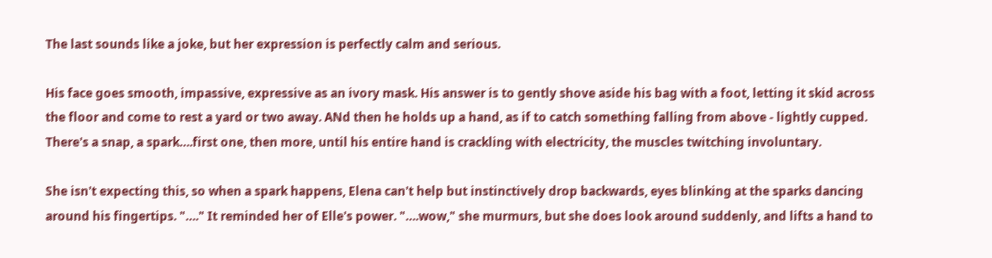The last sounds like a joke, but her expression is perfectly calm and serious.

His face goes smooth, impassive, expressive as an ivory mask. His answer is to gently shove aside his bag with a foot, letting it skid across the floor and come to rest a yard or two away. ANd then he holds up a hand, as if to catch something falling from above - lightly cupped. There's a snap, a spark….first one, then more, until his entire hand is crackling with electricity, the muscles twitching involuntary.

She isn't expecting this, so when a spark happens, Elena can't help but instinctively drop backwards, eyes blinking at the sparks dancing around his fingertips. "…." It reminded her of Elle's power. "….wow," she murmurs, but she does look around suddenly, and lifts a hand to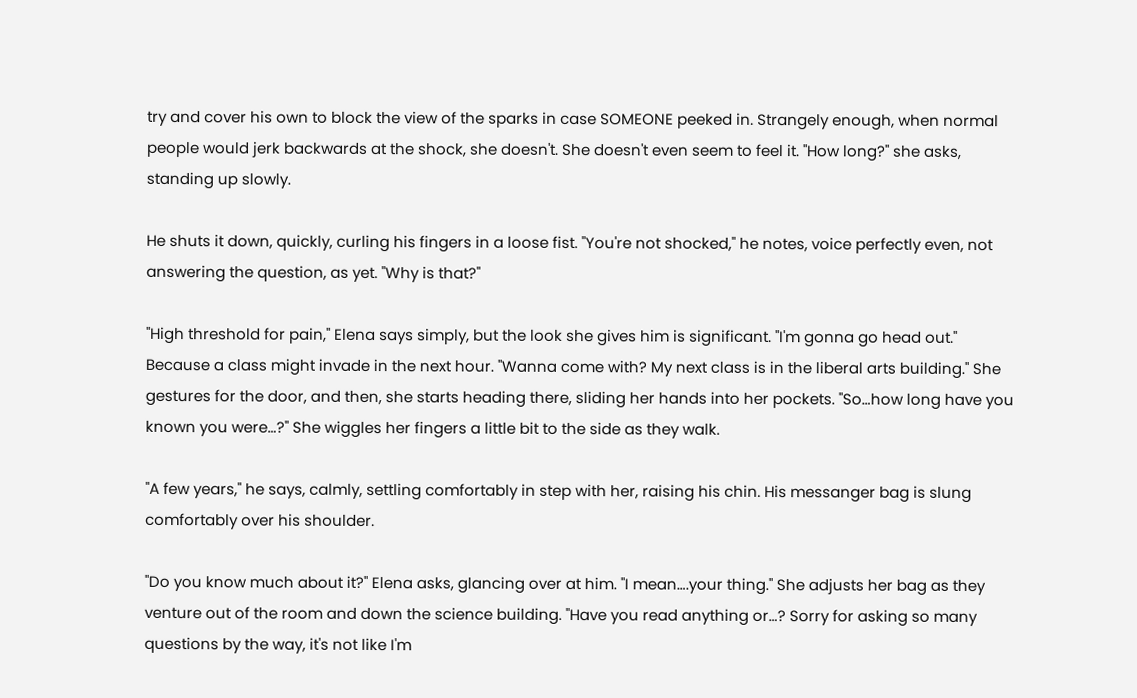try and cover his own to block the view of the sparks in case SOMEONE peeked in. Strangely enough, when normal people would jerk backwards at the shock, she doesn't. She doesn't even seem to feel it. "How long?" she asks, standing up slowly.

He shuts it down, quickly, curling his fingers in a loose fist. "You're not shocked," he notes, voice perfectly even, not answering the question, as yet. "Why is that?"

"High threshold for pain," Elena says simply, but the look she gives him is significant. "I'm gonna go head out." Because a class might invade in the next hour. "Wanna come with? My next class is in the liberal arts building." She gestures for the door, and then, she starts heading there, sliding her hands into her pockets. "So…how long have you known you were…?" She wiggles her fingers a little bit to the side as they walk.

"A few years," he says, calmly, settling comfortably in step with her, raising his chin. His messanger bag is slung comfortably over his shoulder.

"Do you know much about it?" Elena asks, glancing over at him. "I mean….your thing." She adjusts her bag as they venture out of the room and down the science building. "Have you read anything or…? Sorry for asking so many questions by the way, it's not like I'm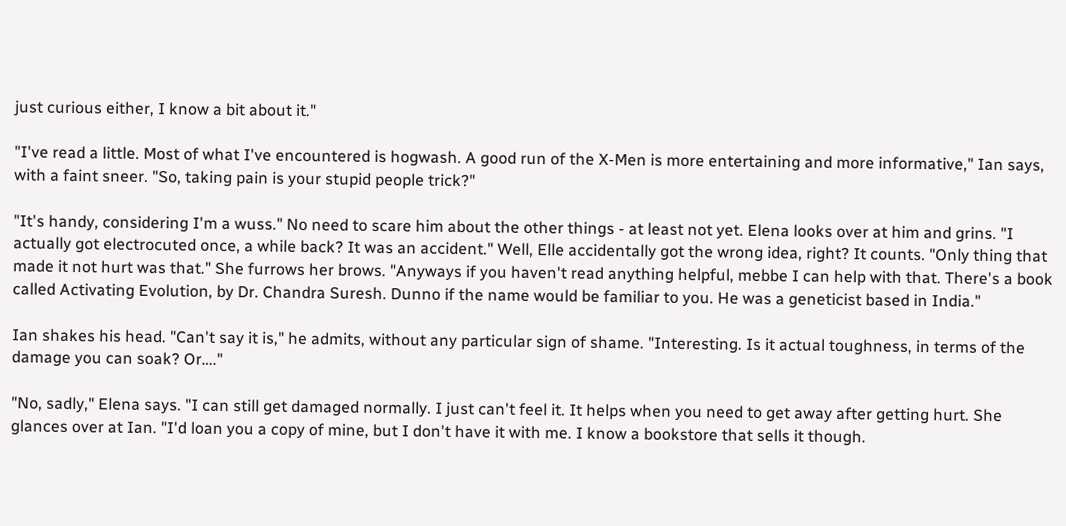just curious either, I know a bit about it."

"I've read a little. Most of what I've encountered is hogwash. A good run of the X-Men is more entertaining and more informative," Ian says, with a faint sneer. "So, taking pain is your stupid people trick?"

"It's handy, considering I'm a wuss." No need to scare him about the other things - at least not yet. Elena looks over at him and grins. "I actually got electrocuted once, a while back? It was an accident." Well, Elle accidentally got the wrong idea, right? It counts. "Only thing that made it not hurt was that." She furrows her brows. "Anyways if you haven't read anything helpful, mebbe I can help with that. There's a book called Activating Evolution, by Dr. Chandra Suresh. Dunno if the name would be familiar to you. He was a geneticist based in India."

Ian shakes his head. "Can't say it is," he admits, without any particular sign of shame. "Interesting. Is it actual toughness, in terms of the damage you can soak? Or…."

"No, sadly," Elena says. "I can still get damaged normally. I just can't feel it. It helps when you need to get away after getting hurt. She glances over at Ian. "I'd loan you a copy of mine, but I don't have it with me. I know a bookstore that sells it though.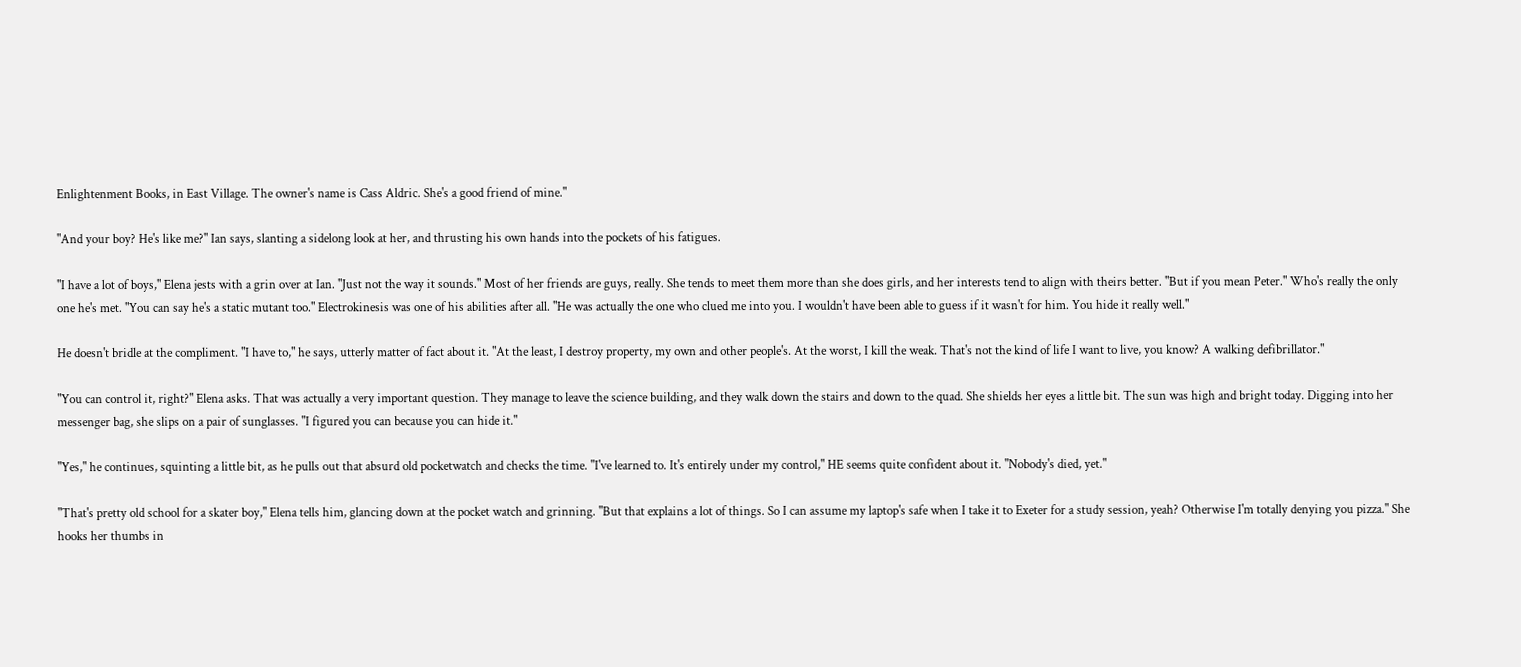Enlightenment Books, in East Village. The owner's name is Cass Aldric. She's a good friend of mine."

"And your boy? He's like me?" Ian says, slanting a sidelong look at her, and thrusting his own hands into the pockets of his fatigues.

"I have a lot of boys," Elena jests with a grin over at Ian. "Just not the way it sounds." Most of her friends are guys, really. She tends to meet them more than she does girls, and her interests tend to align with theirs better. "But if you mean Peter." Who's really the only one he's met. "You can say he's a static mutant too." Electrokinesis was one of his abilities after all. "He was actually the one who clued me into you. I wouldn't have been able to guess if it wasn't for him. You hide it really well."

He doesn't bridle at the compliment. "I have to," he says, utterly matter of fact about it. "At the least, I destroy property, my own and other people's. At the worst, I kill the weak. That's not the kind of life I want to live, you know? A walking defibrillator."

"You can control it, right?" Elena asks. That was actually a very important question. They manage to leave the science building, and they walk down the stairs and down to the quad. She shields her eyes a little bit. The sun was high and bright today. Digging into her messenger bag, she slips on a pair of sunglasses. "I figured you can because you can hide it."

"Yes," he continues, squinting a little bit, as he pulls out that absurd old pocketwatch and checks the time. "I've learned to. It's entirely under my control," HE seems quite confident about it. "Nobody's died, yet."

"That's pretty old school for a skater boy," Elena tells him, glancing down at the pocket watch and grinning. "But that explains a lot of things. So I can assume my laptop's safe when I take it to Exeter for a study session, yeah? Otherwise I'm totally denying you pizza." She hooks her thumbs in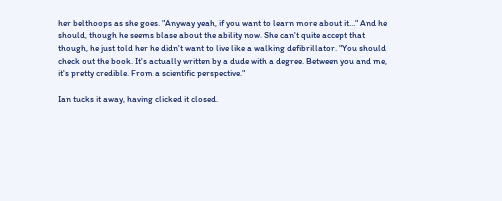her belthoops as she goes. "Anyway yeah, if you want to learn more about it…" And he should, though he seems blase about the ability now. She can't quite accept that though, he just told her he didn't want to live like a walking defibrillator. "You should check out the book. It's actually written by a dude with a degree. Between you and me, it's pretty credible. From a scientific perspective."

Ian tucks it away, having clicked it closed.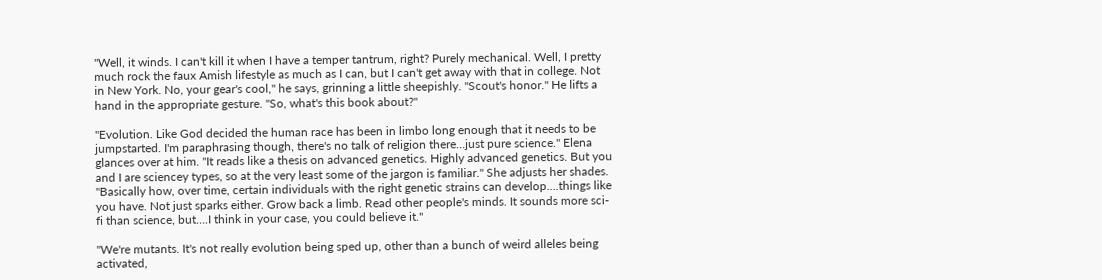"Well, it winds. I can't kill it when I have a temper tantrum, right? Purely mechanical. Well, I pretty much rock the faux Amish lifestyle as much as I can, but I can't get away with that in college. Not in New York. No, your gear's cool," he says, grinning a little sheepishly. "Scout's honor." He lifts a hand in the appropriate gesture. "So, what's this book about?"

"Evolution. Like God decided the human race has been in limbo long enough that it needs to be jumpstarted. I'm paraphrasing though, there's no talk of religion there…just pure science." Elena glances over at him. "It reads like a thesis on advanced genetics. Highly advanced genetics. But you and I are sciencey types, so at the very least some of the jargon is familiar." She adjusts her shades. "Basically how, over time, certain individuals with the right genetic strains can develop….things like you have. Not just sparks either. Grow back a limb. Read other people's minds. It sounds more sci-fi than science, but….I think in your case, you could believe it."

"We're mutants. It's not really evolution being sped up, other than a bunch of weird alleles being activated,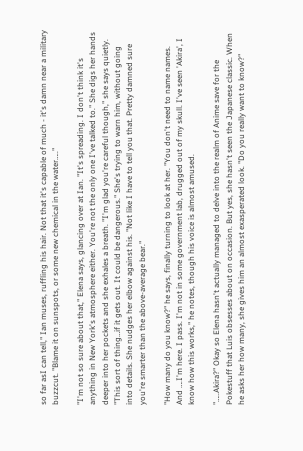so far asI can tell," Ian muses, ruffling his hair. Not that it's capable of much - it's damn near a military buzzcut. "Blame it on sunspots, or some new chemical in the water….."

"I'm not so sure about that," Elena says, glancing over at Ian. "It's spreading. I don't think it's anything in New York's atmosphere either. You're not the only one I've talked to." She digs her hands deeper into her pockets and she exhales a breath. "I'm glad you're careful though," she says quietly. "This sort of thing…if it gets out. It could be dangerous." She's trying to warn him, without going into details. She nudges her elbow against his. "Not like I have to tell you that. Pretty damned sure you're smarter than the above-average bear."

"How many do you know?" he says, finally turning to look at her. "You don't need to name names. And ….I'm here. I pass. I'm not in some government lab, drugged out of my skull. I've seen 'Akira', I know how this works," he notes, though his voice is almost amused.

"…..Akira?" Okay so Elena hasn't actually managed to delve into the realm of Anime save for the Pokestuff that Luis obsesses about on occasion. But yes, she hasn't seen the Japanese classic. When he asks her how many, she gives him an almost exasperated look. "Do you really want to know?"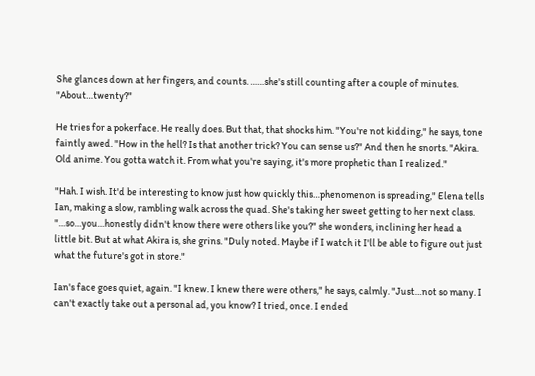She glances down at her fingers, and counts. ……she's still counting after a couple of minutes. "About…twenty?"

He tries for a pokerface. He really does. But that, that shocks him. "You're not kidding," he says, tone faintly awed. "How in the hell? Is that another trick? You can sense us?" And then he snorts. "Akira. Old anime. You gotta watch it. From what you're saying, it's more prophetic than I realized."

"Hah. I wish. It'd be interesting to know just how quickly this…phenomenon is spreading," Elena tells Ian, making a slow, rambling walk across the quad. She's taking her sweet getting to her next class. "…so…you…honestly didn't know there were others like you?" she wonders, inclining her head a little bit. But at what Akira is, she grins. "Duly noted. Maybe if I watch it I'll be able to figure out just what the future's got in store."

Ian's face goes quiet, again. "I knew. I knew there were others," he says, calmly. "Just…not so many. I can't exactly take out a personal ad, you know? I tried, once. I ended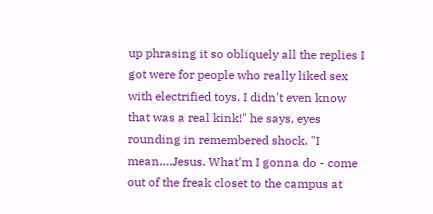up phrasing it so obliquely all the replies I got were for people who really liked sex with electrified toys. I didn't even know that was a real kink!" he says, eyes rounding in remembered shock. "I mean….Jesus. What'm I gonna do - come out of the freak closet to the campus at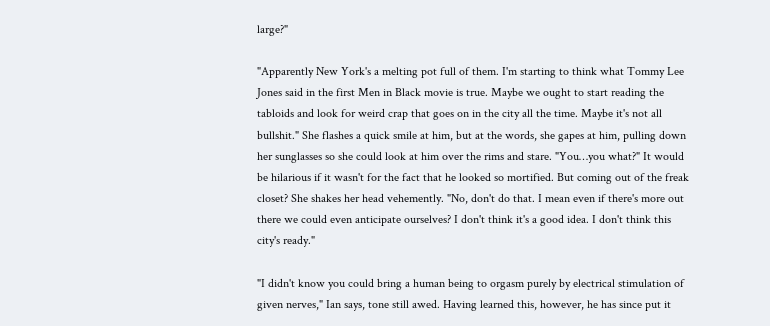large?"

"Apparently New York's a melting pot full of them. I'm starting to think what Tommy Lee Jones said in the first Men in Black movie is true. Maybe we ought to start reading the tabloids and look for weird crap that goes on in the city all the time. Maybe it's not all bullshit." She flashes a quick smile at him, but at the words, she gapes at him, pulling down her sunglasses so she could look at him over the rims and stare. "You…you what?" It would be hilarious if it wasn't for the fact that he looked so mortified. But coming out of the freak closet? She shakes her head vehemently. "No, don't do that. I mean even if there's more out there we could even anticipate ourselves? I don't think it's a good idea. I don't think this city's ready."

"I didn't know you could bring a human being to orgasm purely by electrical stimulation of given nerves," Ian says, tone still awed. Having learned this, however, he has since put it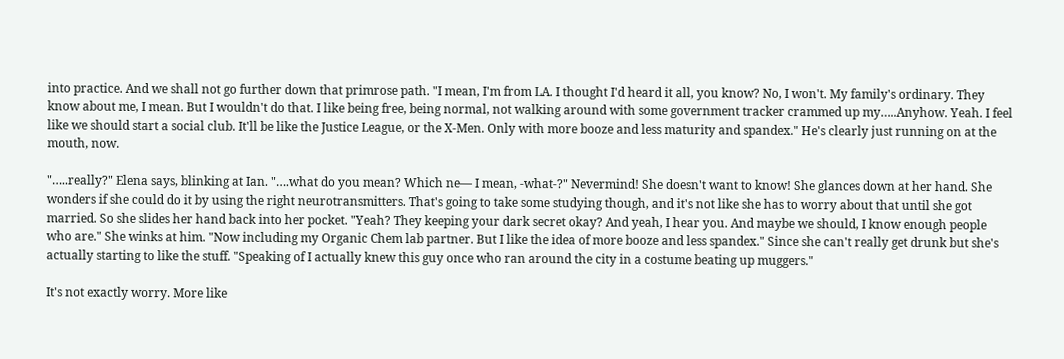into practice. And we shall not go further down that primrose path. "I mean, I'm from LA. I thought I'd heard it all, you know? No, I won't. My family's ordinary. They know about me, I mean. But I wouldn't do that. I like being free, being normal, not walking around with some government tracker crammed up my…..Anyhow. Yeah. I feel like we should start a social club. It'll be like the Justice League, or the X-Men. Only with more booze and less maturity and spandex." He's clearly just running on at the mouth, now.

"…..really?" Elena says, blinking at Ian. "….what do you mean? Which ne— I mean, -what-?" Nevermind! She doesn't want to know! She glances down at her hand. She wonders if she could do it by using the right neurotransmitters. That's going to take some studying though, and it's not like she has to worry about that until she got married. So she slides her hand back into her pocket. "Yeah? They keeping your dark secret okay? And yeah, I hear you. And maybe we should, I know enough people who are." She winks at him. "Now including my Organic Chem lab partner. But I like the idea of more booze and less spandex." Since she can't really get drunk but she's actually starting to like the stuff. "Speaking of I actually knew this guy once who ran around the city in a costume beating up muggers."

It's not exactly worry. More like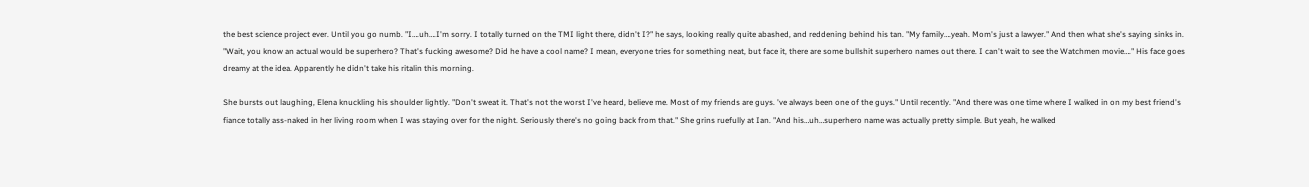the best science project ever. Until you go numb. "I….uh….I'm sorry. I totally turned on the TMI light there, didn't I?" he says, looking really quite abashed, and reddening behind his tan. "My family….yeah. Mom's just a lawyer." And then what she's saying sinks in. "Wait, you know an actual would be superhero? That's fucking awesome? Did he have a cool name? I mean, everyone tries for something neat, but face it, there are some bullshit superhero names out there. I can't wait to see the Watchmen movie…." His face goes dreamy at the idea. Apparently he didn't take his ritalin this morning.

She bursts out laughing, Elena knuckling his shoulder lightly. "Don't sweat it. That's not the worst I've heard, believe me. Most of my friends are guys. 've always been one of the guys." Until recently. "And there was one time where I walked in on my best friend's fiance totally ass-naked in her living room when I was staying over for the night. Seriously there's no going back from that." She grins ruefully at Ian. "And his…uh…superhero name was actually pretty simple. But yeah, he walked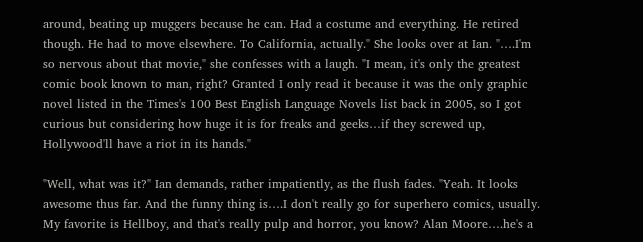around, beating up muggers because he can. Had a costume and everything. He retired though. He had to move elsewhere. To California, actually." She looks over at Ian. "….I'm so nervous about that movie," she confesses with a laugh. "I mean, it's only the greatest comic book known to man, right? Granted I only read it because it was the only graphic novel listed in the Times's 100 Best English Language Novels list back in 2005, so I got curious but considering how huge it is for freaks and geeks…if they screwed up, Hollywood'll have a riot in its hands."

"Well, what was it?" Ian demands, rather impatiently, as the flush fades. "Yeah. It looks awesome thus far. And the funny thing is….I don't really go for superhero comics, usually. My favorite is Hellboy, and that's really pulp and horror, you know? Alan Moore….he's a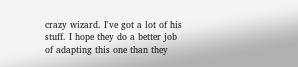crazy wizard. I've got a lot of his stuff. I hope they do a better job of adapting this one than they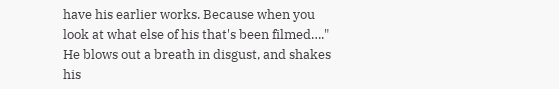have his earlier works. Because when you look at what else of his that's been filmed…." He blows out a breath in disgust, and shakes his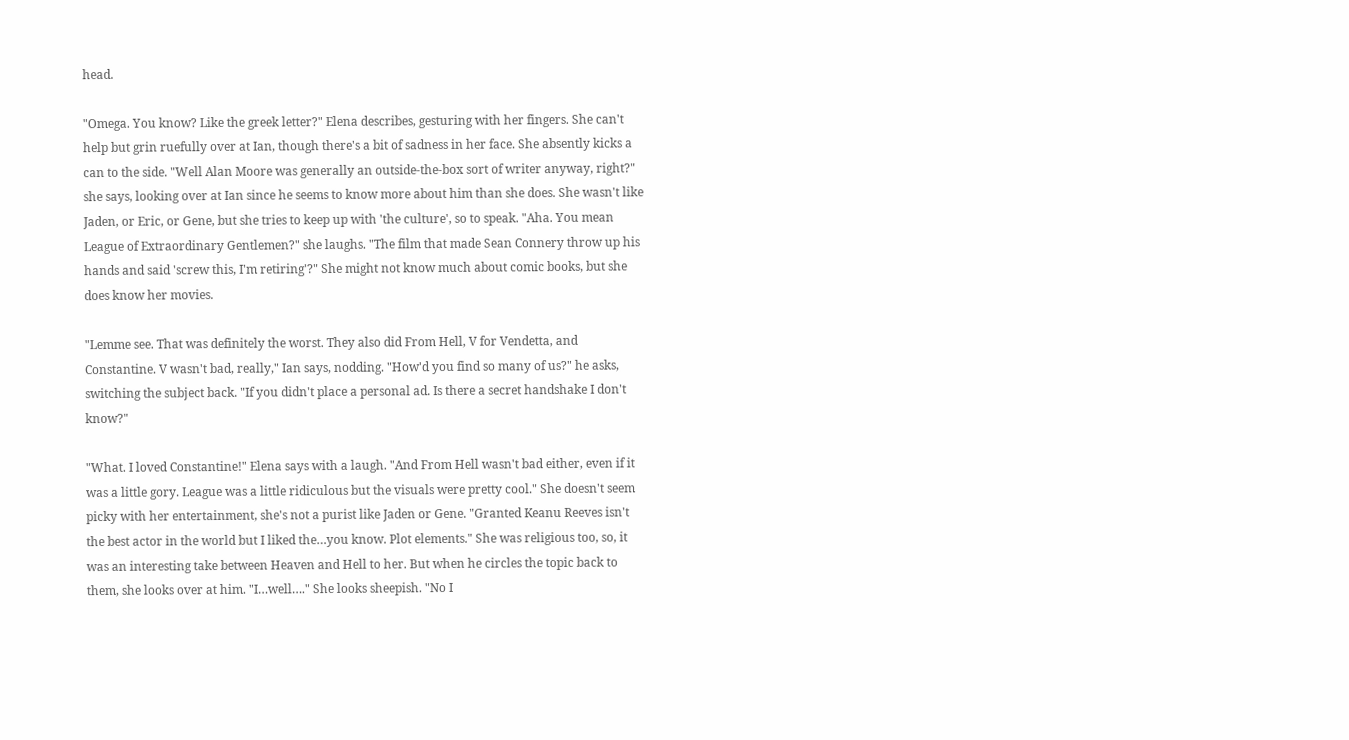head.

"Omega. You know? Like the greek letter?" Elena describes, gesturing with her fingers. She can't help but grin ruefully over at Ian, though there's a bit of sadness in her face. She absently kicks a can to the side. "Well Alan Moore was generally an outside-the-box sort of writer anyway, right?" she says, looking over at Ian since he seems to know more about him than she does. She wasn't like Jaden, or Eric, or Gene, but she tries to keep up with 'the culture', so to speak. "Aha. You mean League of Extraordinary Gentlemen?" she laughs. "The film that made Sean Connery throw up his hands and said 'screw this, I'm retiring'?" She might not know much about comic books, but she does know her movies.

"Lemme see. That was definitely the worst. They also did From Hell, V for Vendetta, and Constantine. V wasn't bad, really," Ian says, nodding. "How'd you find so many of us?" he asks, switching the subject back. "If you didn't place a personal ad. Is there a secret handshake I don't know?"

"What. I loved Constantine!" Elena says with a laugh. "And From Hell wasn't bad either, even if it was a little gory. League was a little ridiculous but the visuals were pretty cool." She doesn't seem picky with her entertainment, she's not a purist like Jaden or Gene. "Granted Keanu Reeves isn't the best actor in the world but I liked the…you know. Plot elements." She was religious too, so, it was an interesting take between Heaven and Hell to her. But when he circles the topic back to them, she looks over at him. "I…well…." She looks sheepish. "No I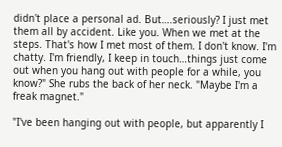didn't place a personal ad. But….seriously? I just met them all by accident. Like you. When we met at the steps. That's how I met most of them. I don't know. I'm chatty. I'm friendly, I keep in touch…things just come out when you hang out with people for a while, you know?" She rubs the back of her neck. "Maybe I'm a freak magnet."

"I've been hanging out with people, but apparently I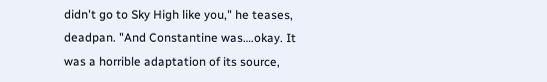didn't go to Sky High like you," he teases, deadpan. "And Constantine was….okay. It was a horrible adaptation of its source,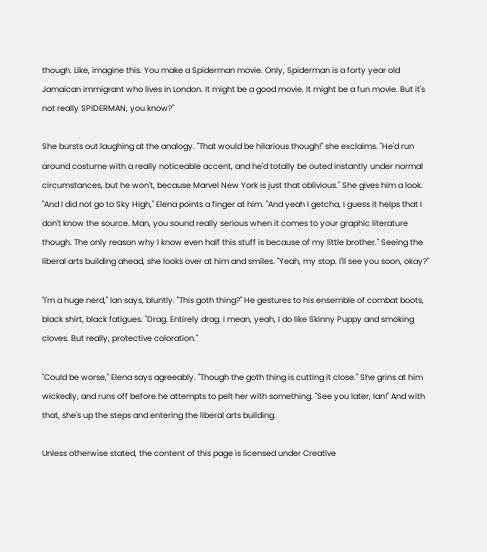though. Like, imagine this. You make a Spiderman movie. Only, Spiderman is a forty year old Jamaican immigrant who lives in London. It might be a good movie. It might be a fun movie. But it's not really SPIDERMAN, you know?"

She bursts out laughing at the analogy. "That would be hilarious though!" she exclaims. "He'd run around costume with a really noticeable accent, and he'd totally be outed instantly under normal circumstances, but he won't, because Marvel New York is just that oblivious." She gives him a look. "And I did not go to Sky High," Elena points a finger at him. "And yeah I getcha, I guess it helps that I don't know the source. Man, you sound really serious when it comes to your graphic literature though. The only reason why I know even half this stuff is because of my little brother." Seeing the liberal arts building ahead, she looks over at him and smiles. "Yeah, my stop. I'll see you soon, okay?"

"I'm a huge nerd," Ian says, bluntly. "This goth thing?" He gestures to his ensemble of combat boots, black shirt, black fatigues. "Drag. Entirely drag. I mean, yeah, I do like Skinny Puppy and smoking cloves. But really, protective coloration."

"Could be worse," Elena says agreeably. "Though the goth thing is cutting it close." She grins at him wickedly, and runs off before he attempts to pelt her with something. "See you later, Ian!" And with that, she's up the steps and entering the liberal arts building.

Unless otherwise stated, the content of this page is licensed under Creative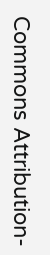Commons Attribution-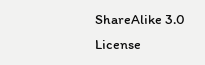ShareAlike 3.0 License